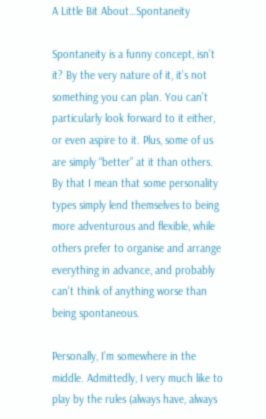A Little Bit About…Spontaneity

Spontaneity is a funny concept, isn’t it? By the very nature of it, it’s not something you can plan. You can’t particularly look forward to it either, or even aspire to it. Plus, some of us are simply “better” at it than others. By that I mean that some personality types simply lend themselves to being more adventurous and flexible, while others prefer to organise and arrange everything in advance, and probably can’t think of anything worse than being spontaneous.

Personally, I’m somewhere in the middle. Admittedly, I very much like to play by the rules (always have, always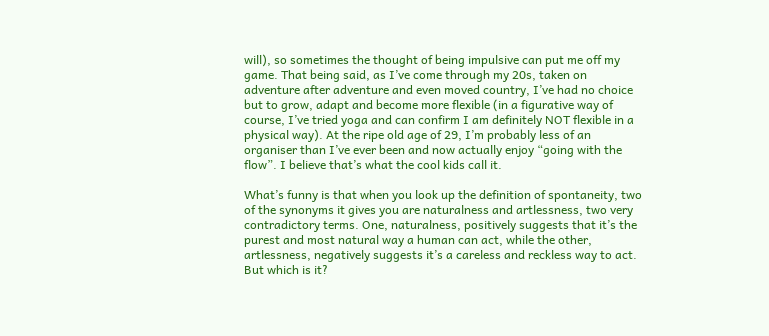will), so sometimes the thought of being impulsive can put me off my game. That being said, as I’ve come through my 20s, taken on adventure after adventure and even moved country, I’ve had no choice but to grow, adapt and become more flexible (in a figurative way of course, I’ve tried yoga and can confirm I am definitely NOT flexible in a physical way). At the ripe old age of 29, I’m probably less of an organiser than I’ve ever been and now actually enjoy “going with the flow”. I believe that’s what the cool kids call it.

What’s funny is that when you look up the definition of spontaneity, two of the synonyms it gives you are naturalness and artlessness, two very contradictory terms. One, naturalness, positively suggests that it’s the purest and most natural way a human can act, while the other, artlessness, negatively suggests it’s a careless and reckless way to act. But which is it?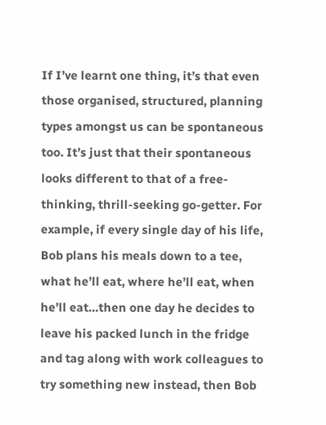If I’ve learnt one thing, it’s that even those organised, structured, planning types amongst us can be spontaneous too. It’s just that their spontaneous looks different to that of a free-thinking, thrill-seeking go-getter. For example, if every single day of his life, Bob plans his meals down to a tee, what he’ll eat, where he’ll eat, when he’ll eat…then one day he decides to leave his packed lunch in the fridge and tag along with work colleagues to try something new instead, then Bob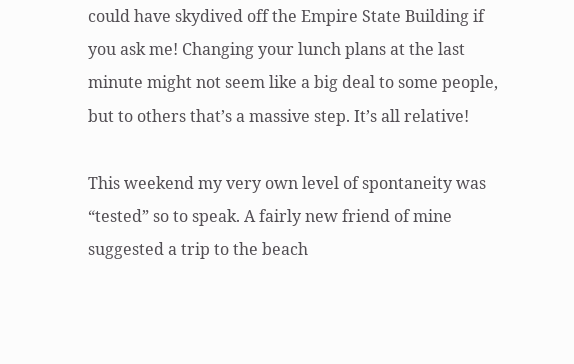could have skydived off the Empire State Building if you ask me! Changing your lunch plans at the last minute might not seem like a big deal to some people, but to others that’s a massive step. It’s all relative!

This weekend my very own level of spontaneity was “tested” so to speak. A fairly new friend of mine suggested a trip to the beach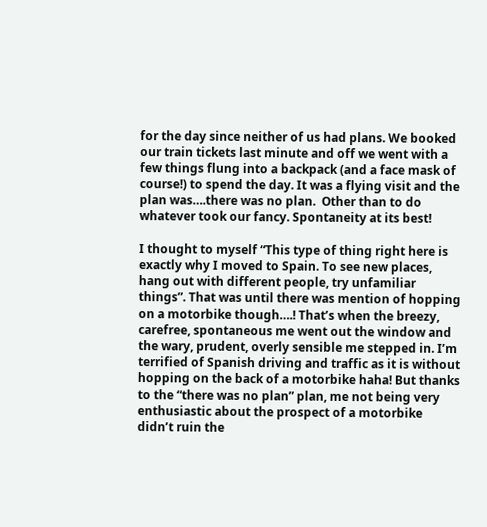for the day since neither of us had plans. We booked our train tickets last minute and off we went with a few things flung into a backpack (and a face mask of course!) to spend the day. It was a flying visit and the plan was….there was no plan.  Other than to do whatever took our fancy. Spontaneity at its best!

I thought to myself “This type of thing right here is exactly why I moved to Spain. To see new places, hang out with different people, try unfamiliar things”. That was until there was mention of hopping on a motorbike though….! That’s when the breezy, carefree, spontaneous me went out the window and the wary, prudent, overly sensible me stepped in. I’m terrified of Spanish driving and traffic as it is without hopping on the back of a motorbike haha! But thanks to the “there was no plan” plan, me not being very enthusiastic about the prospect of a motorbike didn’t ruin the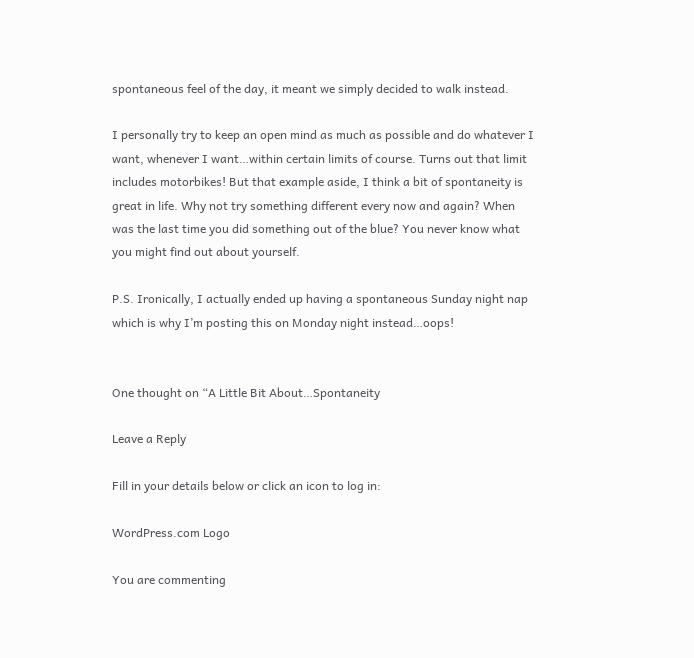spontaneous feel of the day, it meant we simply decided to walk instead.

I personally try to keep an open mind as much as possible and do whatever I want, whenever I want…within certain limits of course. Turns out that limit includes motorbikes! But that example aside, I think a bit of spontaneity is great in life. Why not try something different every now and again? When was the last time you did something out of the blue? You never know what you might find out about yourself.

P.S. Ironically, I actually ended up having a spontaneous Sunday night nap which is why I’m posting this on Monday night instead…oops!


One thought on “A Little Bit About…Spontaneity

Leave a Reply

Fill in your details below or click an icon to log in:

WordPress.com Logo

You are commenting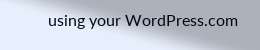using your WordPress.com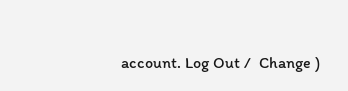account. Log Out /  Change )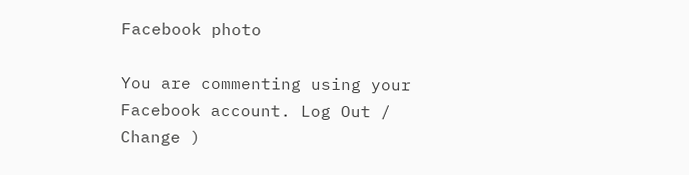Facebook photo

You are commenting using your Facebook account. Log Out /  Change )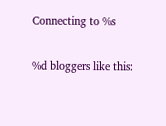Connecting to %s

%d bloggers like this: